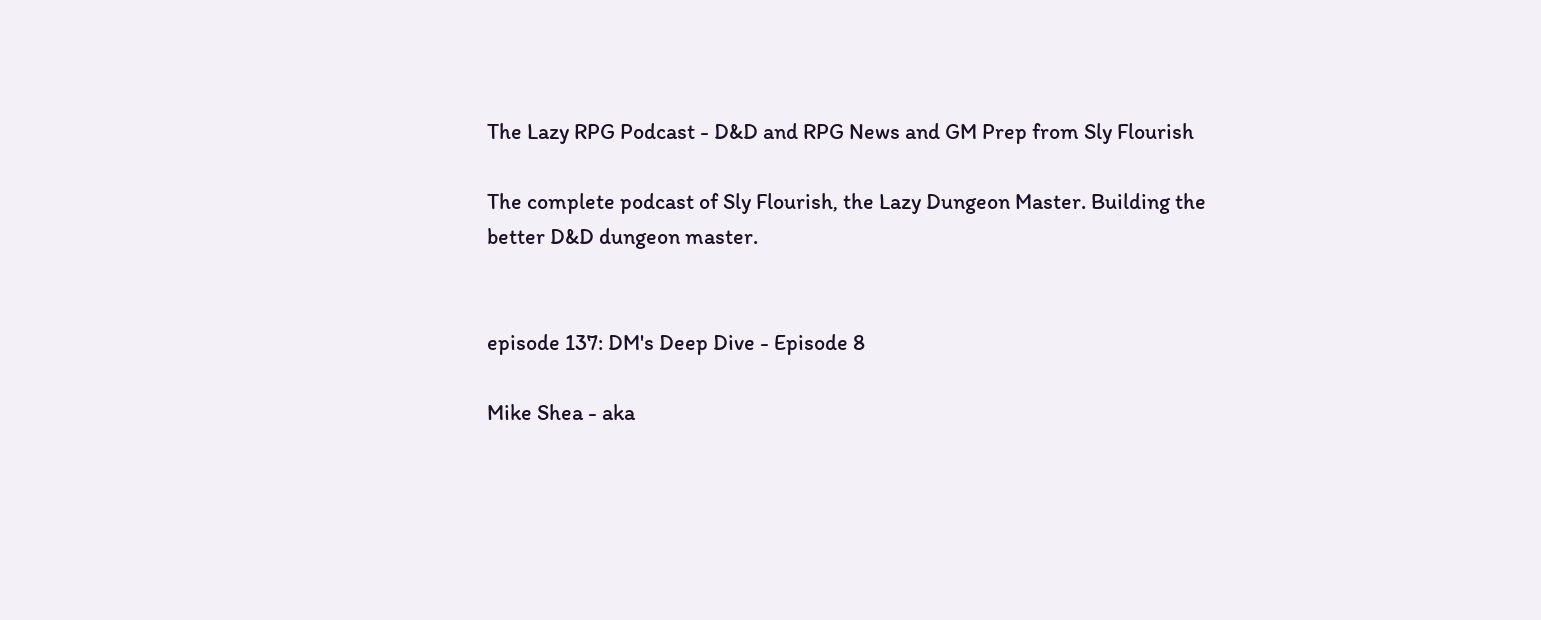The Lazy RPG Podcast - D&D and RPG News and GM Prep from Sly Flourish

The complete podcast of Sly Flourish, the Lazy Dungeon Master. Building the better D&D dungeon master.


episode 137: DM's Deep Dive - Episode 8

Mike Shea - aka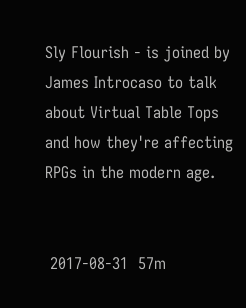Sly Flourish - is joined by James Introcaso to talk about Virtual Table Tops and how they're affecting RPGs in the modern age.


 2017-08-31  57m